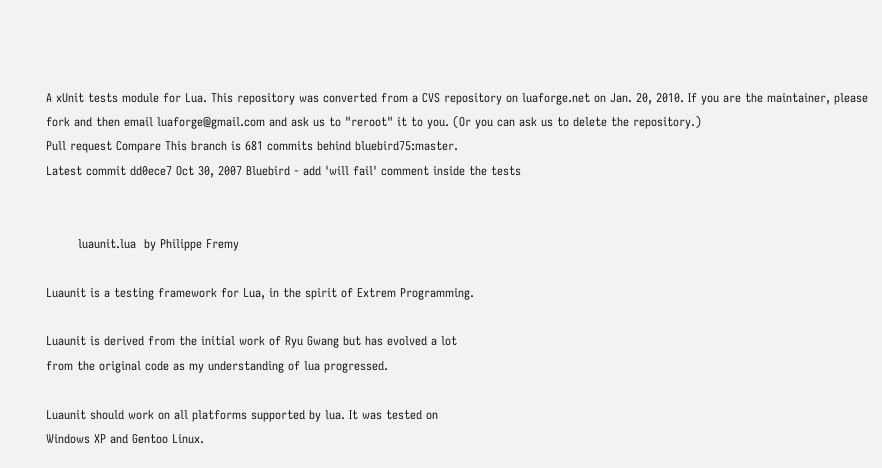A xUnit tests module for Lua. This repository was converted from a CVS repository on luaforge.net on Jan. 20, 2010. If you are the maintainer, please fork and then email luaforge@gmail.com and ask us to "reroot" it to you. (Or you can ask us to delete the repository.)
Pull request Compare This branch is 681 commits behind bluebird75:master.
Latest commit dd0ece7 Oct 30, 2007 Bluebird - add 'will fail' comment inside the tests


        luaunit.lua  by Philippe Fremy

Luaunit is a testing framework for Lua, in the spirit of Extrem Programming.

Luaunit is derived from the initial work of Ryu Gwang but has evolved a lot
from the original code as my understanding of lua progressed.

Luaunit should work on all platforms supported by lua. It was tested on
Windows XP and Gentoo Linux.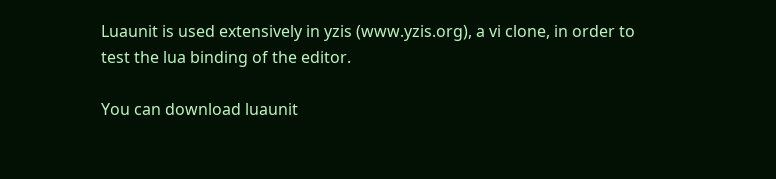Luaunit is used extensively in yzis (www.yzis.org), a vi clone, in order to
test the lua binding of the editor.

You can download luaunit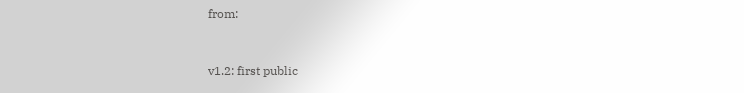from:


v1.2: first public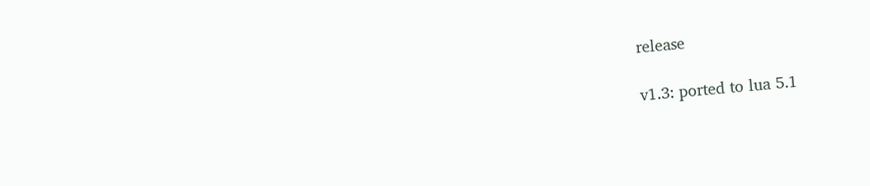release

v1.3: ported to lua 5.1